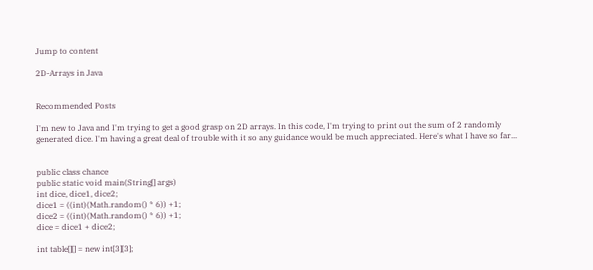Jump to content

2D-Arrays in Java


Recommended Posts

I'm new to Java and I'm trying to get a good grasp on 2D arrays. In this code, I'm trying to print out the sum of 2 randomly generated dice. I'm having a great deal of trouble with it so any guidance would be much appreciated. Here's what I have so far...


public class chance
public static void main(String[] args)
int dice, dice1, dice2;
dice1 = ((int)(Math.random() * 6)) +1;
dice2 = ((int)(Math.random() * 6)) +1;
dice = dice1 + dice2;

int table[][] = new int[3][3];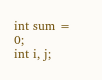int sum = 0;
int i, j;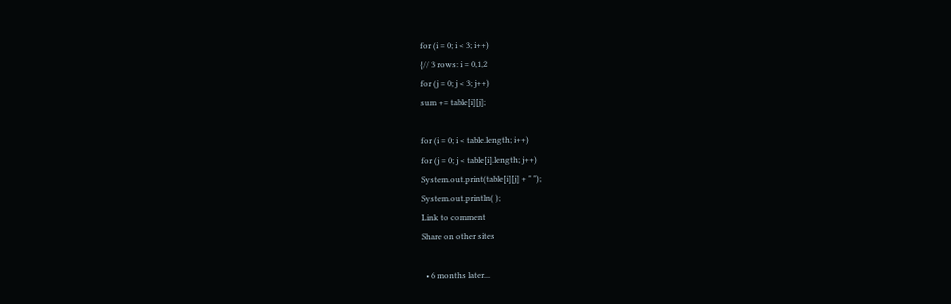for (i = 0; i < 3; i++)
{// 3 rows: i = 0,1,2
for (j = 0; j < 3; j++)
sum += table[i][j];

for (i = 0; i < table.length; i++)
for (j = 0; j < table[i].length; j++)
System.out.print(table[i][j] + " ");
System.out.println( );
Link to comment
Share on other sites

  • 6 months later...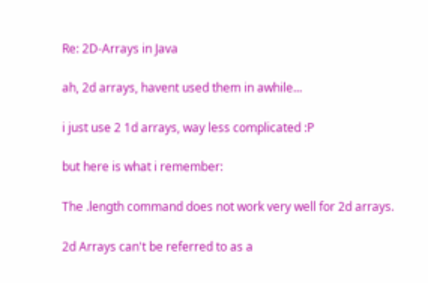Re: 2D-Arrays in Java

ah, 2d arrays, havent used them in awhile...

i just use 2 1d arrays, way less complicated :P

but here is what i remember:

The .length command does not work very well for 2d arrays.

2d Arrays can't be referred to as a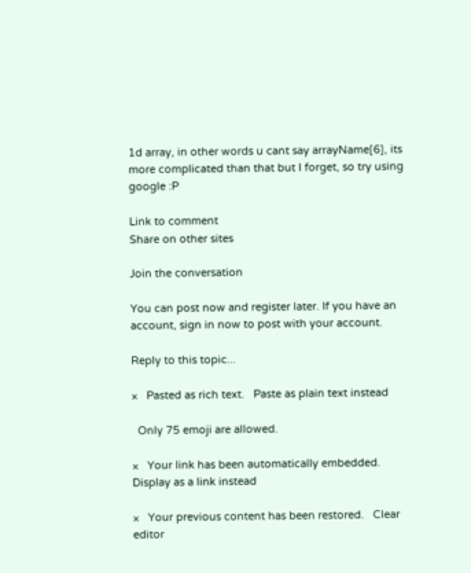1d array, in other words u cant say arrayName[6], its more complicated than that but I forget, so try using google :P

Link to comment
Share on other sites

Join the conversation

You can post now and register later. If you have an account, sign in now to post with your account.

Reply to this topic...

×   Pasted as rich text.   Paste as plain text instead

  Only 75 emoji are allowed.

×   Your link has been automatically embedded.   Display as a link instead

×   Your previous content has been restored.   Clear editor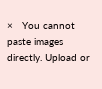×   You cannot paste images directly. Upload or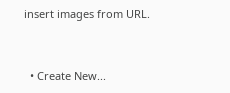insert images from URL.


  • Create New...